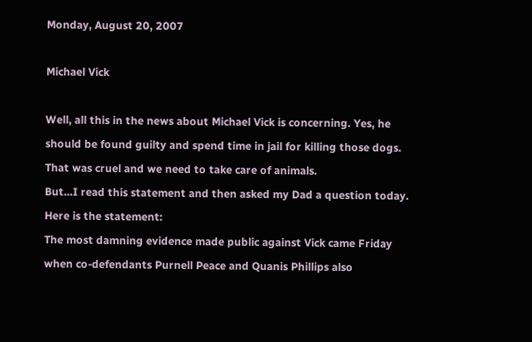Monday, August 20, 2007

Michael Vick

Well, all this in the news about Michael Vick is concerning. Yes, he should be found guilty and spend time in jail for killing those dogs. That was cruel and we need to take care of animals.
But...I read this statement and then asked my Dad a question today. Here is the statement:
The most damning evidence made public against Vick came Friday when co-defendants Purnell Peace and Quanis Phillips also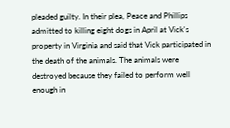pleaded guilty. In their plea, Peace and Phillips admitted to killing eight dogs in April at Vick's property in Virginia and said that Vick participated in the death of the animals. The animals were destroyed because they failed to perform well enough in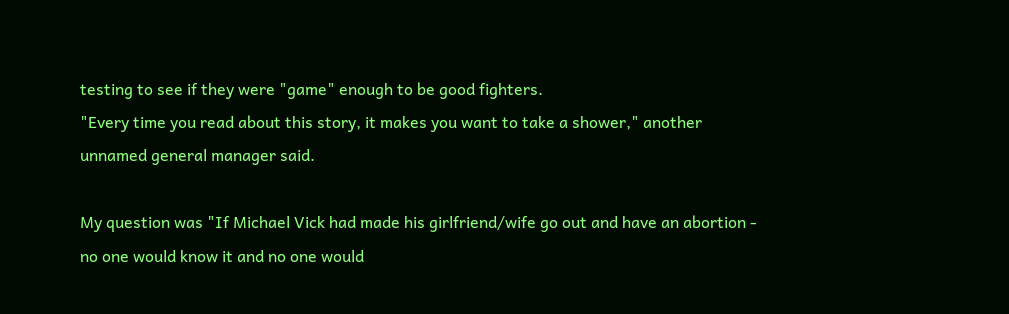testing to see if they were "game" enough to be good fighters.
"Every time you read about this story, it makes you want to take a shower," another unnamed general manager said.

My question was "If Michael Vick had made his girlfriend/wife go out and have an abortion - no one would know it and no one would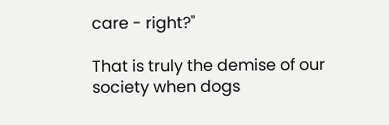care - right?"

That is truly the demise of our society when dogs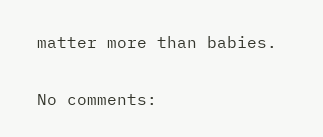matter more than babies.

No comments: